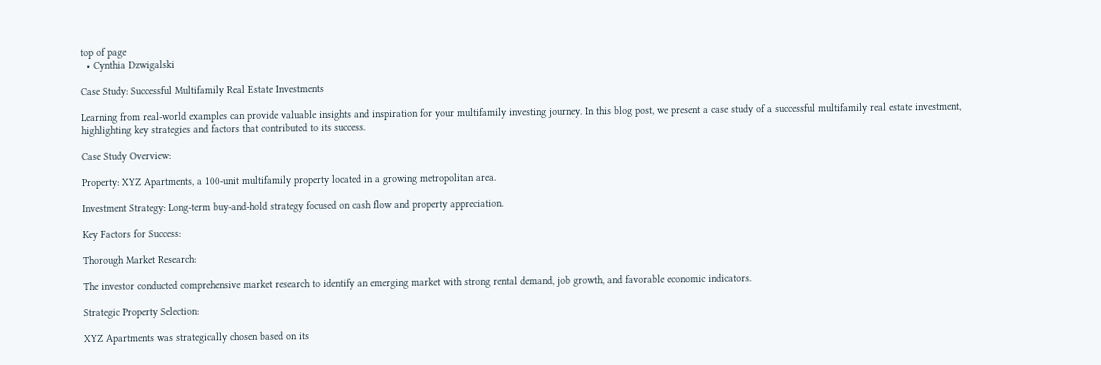top of page
  • Cynthia Dzwigalski

Case Study: Successful Multifamily Real Estate Investments

Learning from real-world examples can provide valuable insights and inspiration for your multifamily investing journey. In this blog post, we present a case study of a successful multifamily real estate investment, highlighting key strategies and factors that contributed to its success.

Case Study Overview:

Property: XYZ Apartments, a 100-unit multifamily property located in a growing metropolitan area.

Investment Strategy: Long-term buy-and-hold strategy focused on cash flow and property appreciation.

Key Factors for Success:

Thorough Market Research:

The investor conducted comprehensive market research to identify an emerging market with strong rental demand, job growth, and favorable economic indicators.

Strategic Property Selection:

XYZ Apartments was strategically chosen based on its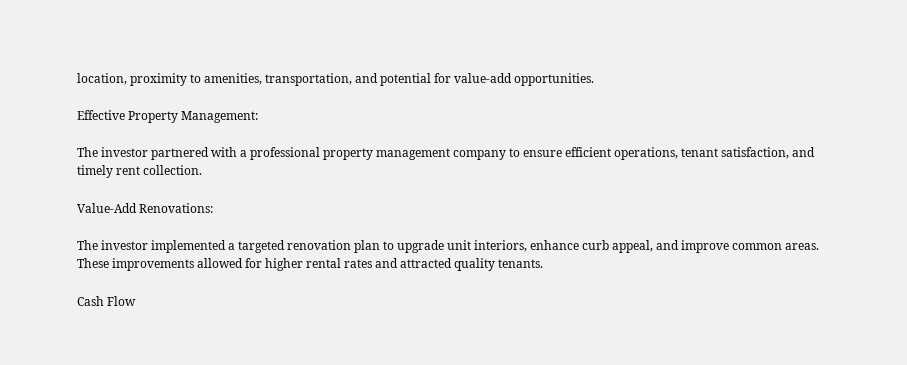location, proximity to amenities, transportation, and potential for value-add opportunities.

Effective Property Management:

The investor partnered with a professional property management company to ensure efficient operations, tenant satisfaction, and timely rent collection.

Value-Add Renovations:

The investor implemented a targeted renovation plan to upgrade unit interiors, enhance curb appeal, and improve common areas. These improvements allowed for higher rental rates and attracted quality tenants.

Cash Flow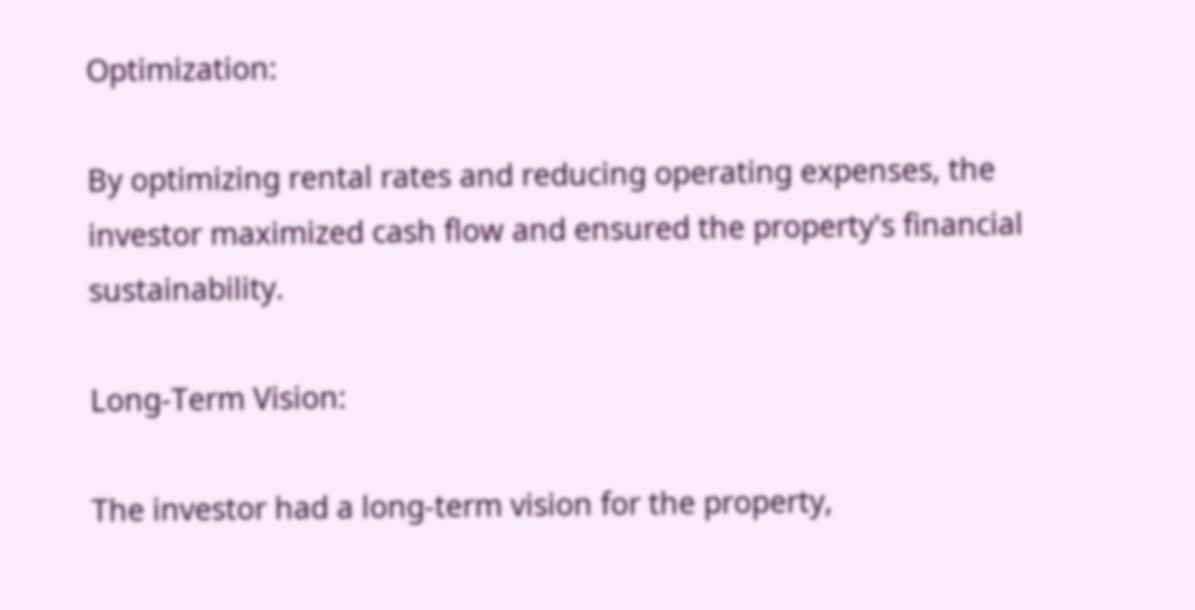Optimization:

By optimizing rental rates and reducing operating expenses, the investor maximized cash flow and ensured the property's financial sustainability.

Long-Term Vision:

The investor had a long-term vision for the property,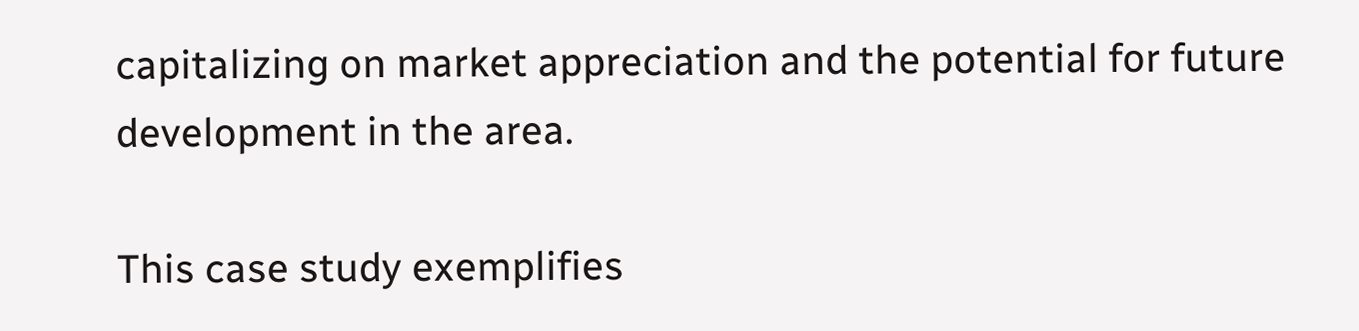capitalizing on market appreciation and the potential for future development in the area.

This case study exemplifies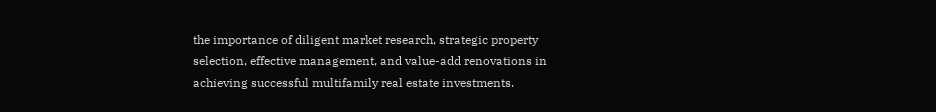the importance of diligent market research, strategic property selection, effective management, and value-add renovations in achieving successful multifamily real estate investments.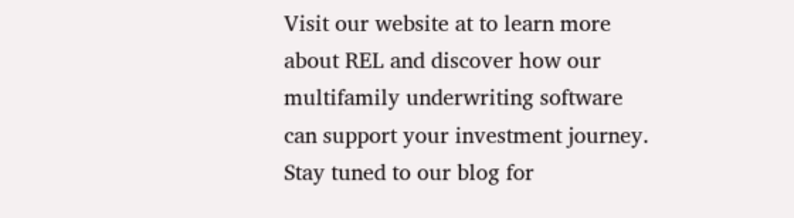Visit our website at to learn more about REL and discover how our multifamily underwriting software can support your investment journey. Stay tuned to our blog for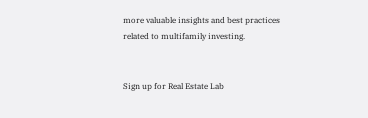more valuable insights and best practices related to multifamily investing.


Sign up for Real Estate Lab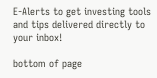E-Alerts to get investing tools and tips delivered directly to your inbox!

bottom of page